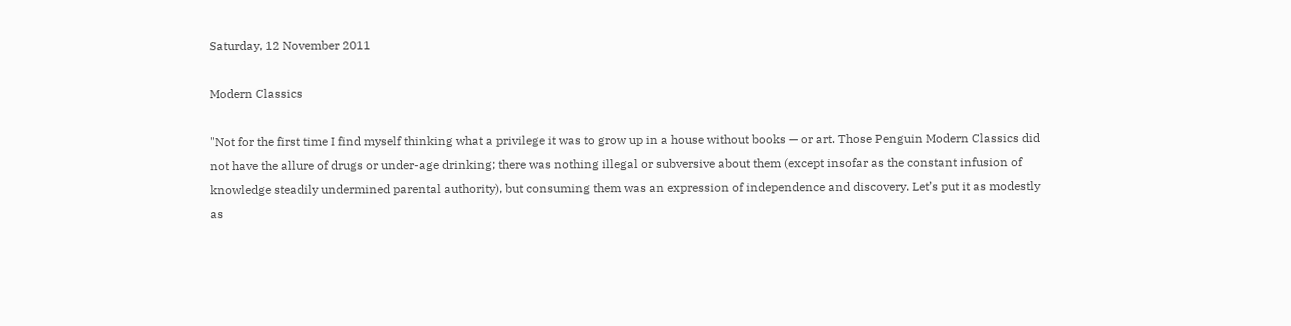Saturday, 12 November 2011

Modern Classics

"Not for the first time I find myself thinking what a privilege it was to grow up in a house without books — or art. Those Penguin Modern Classics did not have the allure of drugs or under-age drinking; there was nothing illegal or subversive about them (except insofar as the constant infusion of knowledge steadily undermined parental authority), but consuming them was an expression of independence and discovery. Let’s put it as modestly as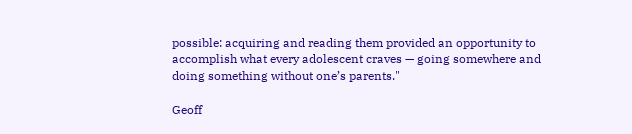possible: acquiring and reading them provided an opportunity to accomplish what every adolescent craves — going somewhere and doing something without one’s parents."

Geoff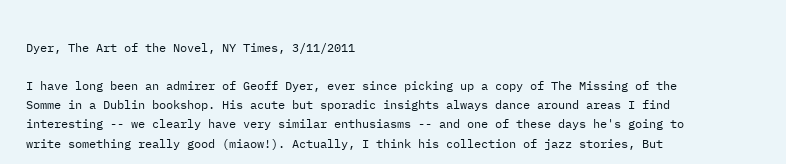Dyer, The Art of the Novel, NY Times, 3/11/2011

I have long been an admirer of Geoff Dyer, ever since picking up a copy of The Missing of the Somme in a Dublin bookshop. His acute but sporadic insights always dance around areas I find interesting -- we clearly have very similar enthusiasms -- and one of these days he's going to write something really good (miaow!). Actually, I think his collection of jazz stories, But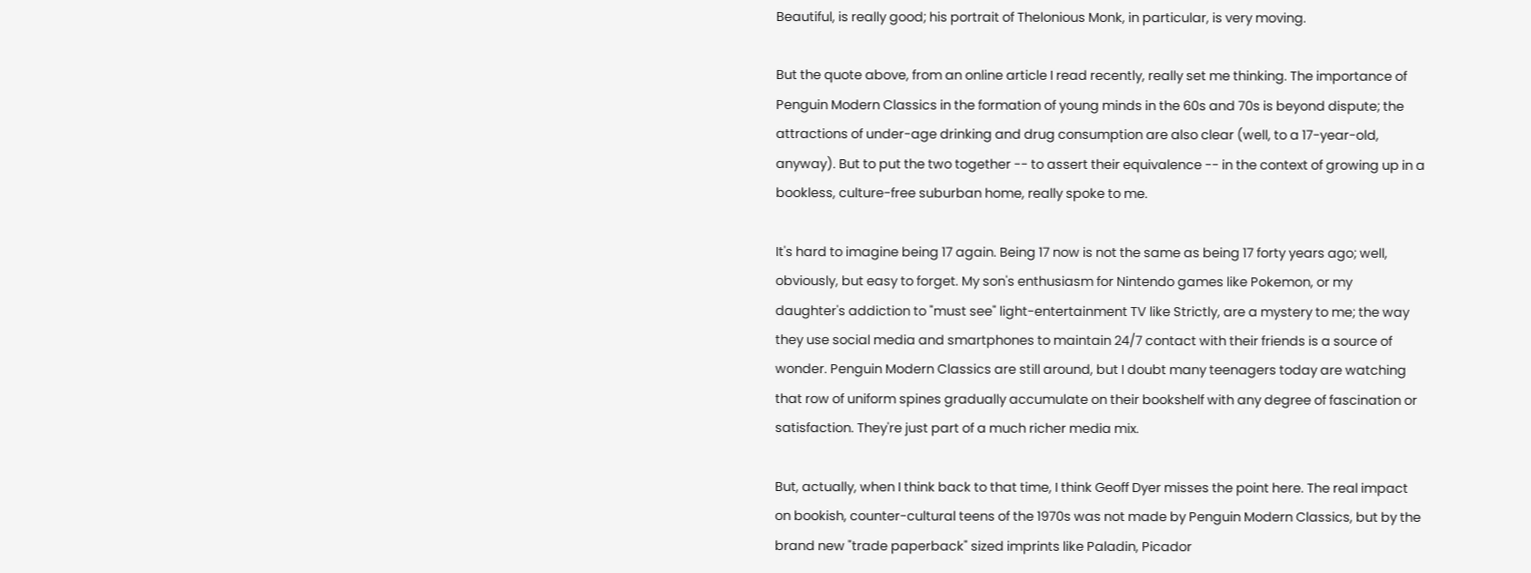Beautiful, is really good; his portrait of Thelonious Monk, in particular, is very moving.

But the quote above, from an online article I read recently, really set me thinking. The importance of Penguin Modern Classics in the formation of young minds in the 60s and 70s is beyond dispute; the attractions of under-age drinking and drug consumption are also clear (well, to a 17-year-old, anyway). But to put the two together -- to assert their equivalence -- in the context of growing up in a bookless, culture-free suburban home, really spoke to me.

It's hard to imagine being 17 again. Being 17 now is not the same as being 17 forty years ago; well, obviously, but easy to forget. My son's enthusiasm for Nintendo games like Pokemon, or my daughter's addiction to "must see" light-entertainment TV like Strictly, are a mystery to me; the way they use social media and smartphones to maintain 24/7 contact with their friends is a source of wonder. Penguin Modern Classics are still around, but I doubt many teenagers today are watching that row of uniform spines gradually accumulate on their bookshelf with any degree of fascination or satisfaction. They're just part of a much richer media mix.

But, actually, when I think back to that time, I think Geoff Dyer misses the point here. The real impact on bookish, counter-cultural teens of the 1970s was not made by Penguin Modern Classics, but by the brand new "trade paperback" sized imprints like Paladin, Picador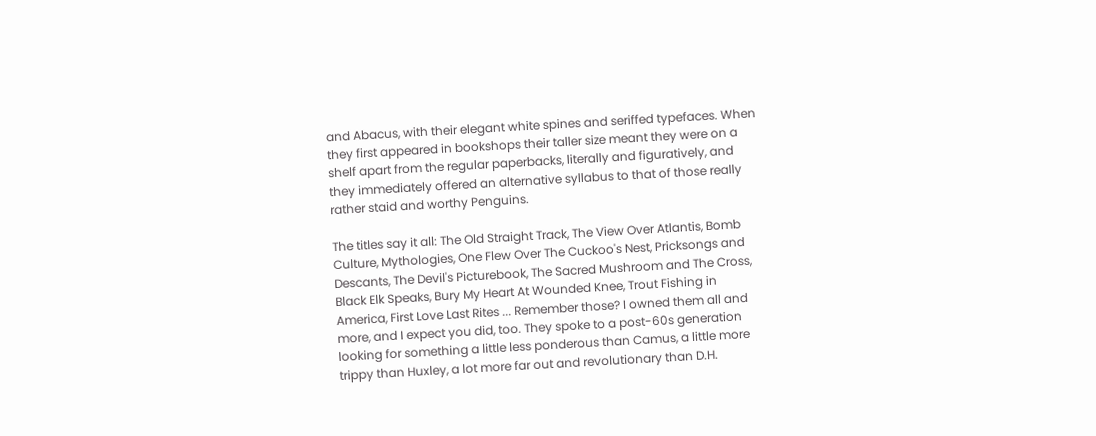and Abacus, with their elegant white spines and seriffed typefaces. When they first appeared in bookshops their taller size meant they were on a shelf apart from the regular paperbacks, literally and figuratively, and they immediately offered an alternative syllabus to that of those really rather staid and worthy Penguins.

The titles say it all: The Old Straight Track, The View Over Atlantis, Bomb Culture, Mythologies, One Flew Over The Cuckoo's Nest, Pricksongs and Descants, The Devil's Picturebook, The Sacred Mushroom and The Cross, Black Elk Speaks, Bury My Heart At Wounded Knee, Trout Fishing in America, First Love Last Rites ... Remember those? I owned them all and more, and I expect you did, too. They spoke to a post-60s generation looking for something a little less ponderous than Camus, a little more trippy than Huxley, a lot more far out and revolutionary than D.H.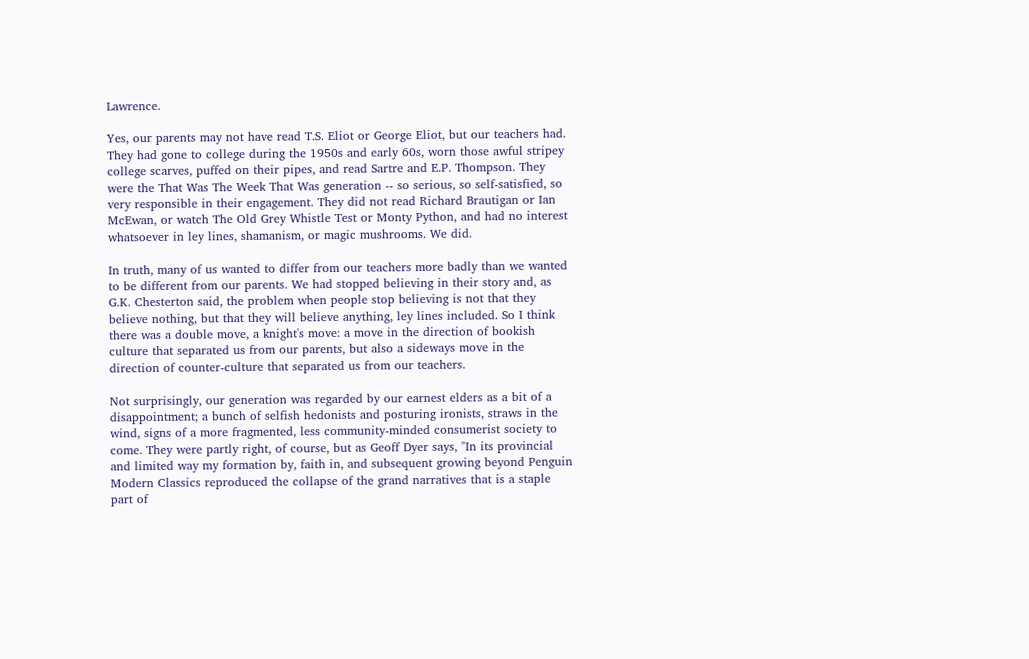Lawrence.

Yes, our parents may not have read T.S. Eliot or George Eliot, but our teachers had. They had gone to college during the 1950s and early 60s, worn those awful stripey college scarves, puffed on their pipes, and read Sartre and E.P. Thompson. They were the That Was The Week That Was generation -- so serious, so self-satisfied, so very responsible in their engagement. They did not read Richard Brautigan or Ian McEwan, or watch The Old Grey Whistle Test or Monty Python, and had no interest whatsoever in ley lines, shamanism, or magic mushrooms. We did.

In truth, many of us wanted to differ from our teachers more badly than we wanted to be different from our parents. We had stopped believing in their story and, as G.K. Chesterton said, the problem when people stop believing is not that they believe nothing, but that they will believe anything, ley lines included. So I think there was a double move, a knight's move: a move in the direction of bookish culture that separated us from our parents, but also a sideways move in the direction of counter-culture that separated us from our teachers.

Not surprisingly, our generation was regarded by our earnest elders as a bit of a disappointment; a bunch of selfish hedonists and posturing ironists, straws in the wind, signs of a more fragmented, less community-minded consumerist society to come. They were partly right, of course, but as Geoff Dyer says, "In its provincial and limited way my formation by, faith in, and subsequent growing beyond Penguin Modern Classics reproduced the collapse of the grand narratives that is a staple part of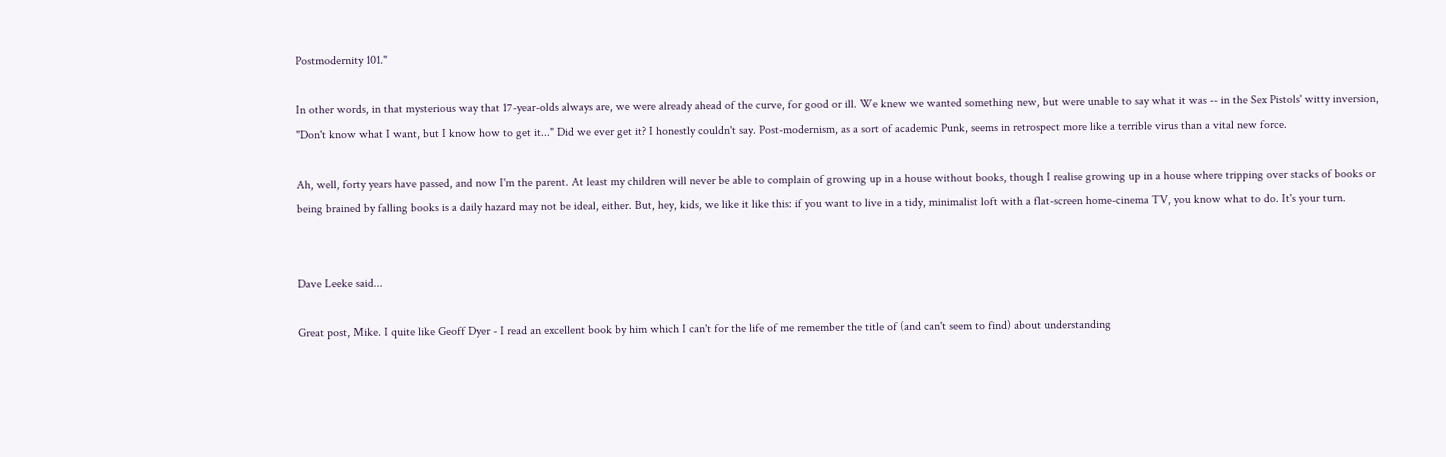Postmodernity 101."

In other words, in that mysterious way that 17-year-olds always are, we were already ahead of the curve, for good or ill. We knew we wanted something new, but were unable to say what it was -- in the Sex Pistols' witty inversion, "Don't know what I want, but I know how to get it..." Did we ever get it? I honestly couldn't say. Post-modernism, as a sort of academic Punk, seems in retrospect more like a terrible virus than a vital new force.

Ah, well, forty years have passed, and now I'm the parent. At least my children will never be able to complain of growing up in a house without books, though I realise growing up in a house where tripping over stacks of books or being brained by falling books is a daily hazard may not be ideal, either. But, hey, kids, we like it like this: if you want to live in a tidy, minimalist loft with a flat-screen home-cinema TV, you know what to do. It's your turn.


Dave Leeke said...

Great post, Mike. I quite like Geoff Dyer - I read an excellent book by him which I can't for the life of me remember the title of (and can't seem to find) about understanding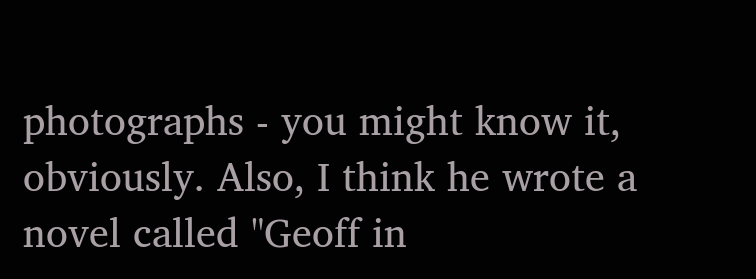photographs - you might know it, obviously. Also, I think he wrote a novel called "Geoff in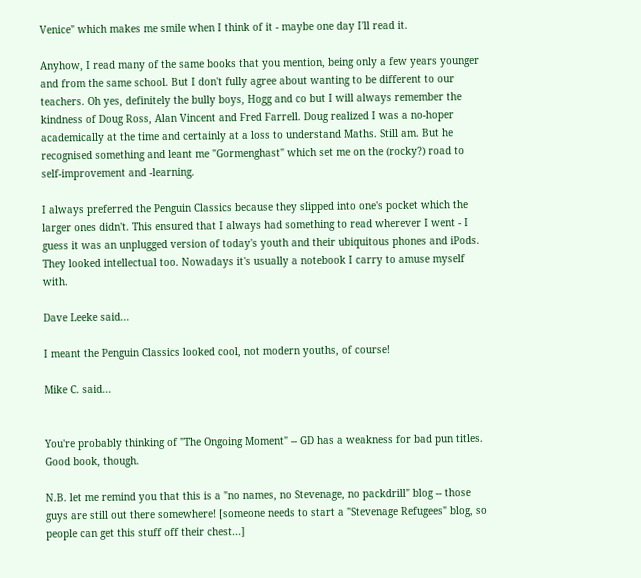Venice" which makes me smile when I think of it - maybe one day I'll read it.

Anyhow, I read many of the same books that you mention, being only a few years younger and from the same school. But I don't fully agree about wanting to be different to our teachers. Oh yes, definitely the bully boys, Hogg and co but I will always remember the kindness of Doug Ross, Alan Vincent and Fred Farrell. Doug realized I was a no-hoper academically at the time and certainly at a loss to understand Maths. Still am. But he recognised something and leant me "Gormenghast" which set me on the (rocky?) road to self-improvement and -learning.

I always preferred the Penguin Classics because they slipped into one's pocket which the larger ones didn't. This ensured that I always had something to read wherever I went - I guess it was an unplugged version of today's youth and their ubiquitous phones and iPods. They looked intellectual too. Nowadays it's usually a notebook I carry to amuse myself with.

Dave Leeke said...

I meant the Penguin Classics looked cool, not modern youths, of course!

Mike C. said...


You're probably thinking of "The Ongoing Moment" -- GD has a weakness for bad pun titles. Good book, though.

N.B. let me remind you that this is a "no names, no Stevenage, no packdrill" blog -- those guys are still out there somewhere! [someone needs to start a "Stevenage Refugees" blog, so people can get this stuff off their chest...]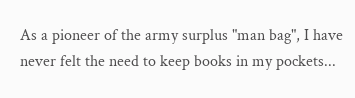As a pioneer of the army surplus "man bag", I have never felt the need to keep books in my pockets...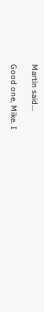Martin said...

Good one, Mike. I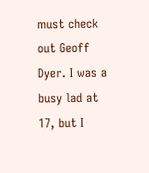must check out Geoff Dyer. I was a busy lad at 17, but I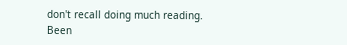don't recall doing much reading. Been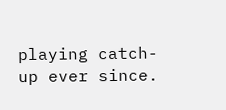playing catch-up ever since.